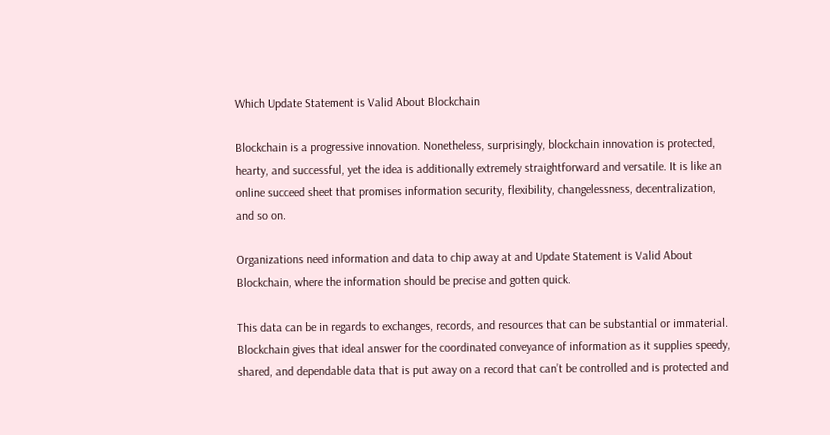Which Update Statement is Valid About Blockchain

Blockchain is a progressive innovation. Nonetheless, surprisingly, blockchain innovation is protected, hearty, and successful, yet the idea is additionally extremely straightforward and versatile. It is like an online succeed sheet that promises information security, flexibility, changelessness, decentralization, and so on.

Organizations need information and data to chip away at and Update Statement is Valid About Blockchain, where the information should be precise and gotten quick.

This data can be in regards to exchanges, records, and resources that can be substantial or immaterial. Blockchain gives that ideal answer for the coordinated conveyance of information as it supplies speedy, shared, and dependable data that is put away on a record that can’t be controlled and is protected and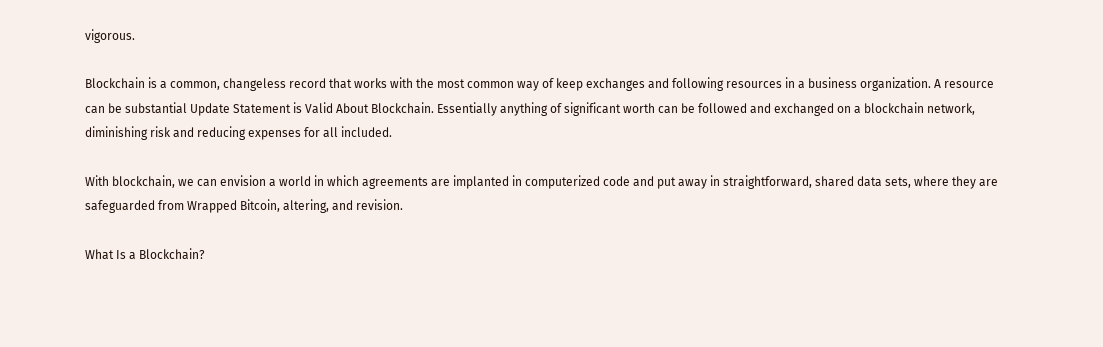vigorous.

Blockchain is a common, changeless record that works with the most common way of keep exchanges and following resources in a business organization. A resource can be substantial Update Statement is Valid About Blockchain. Essentially anything of significant worth can be followed and exchanged on a blockchain network, diminishing risk and reducing expenses for all included.

With blockchain, we can envision a world in which agreements are implanted in computerized code and put away in straightforward, shared data sets, where they are safeguarded from Wrapped Bitcoin, altering, and revision.

What Is a Blockchain?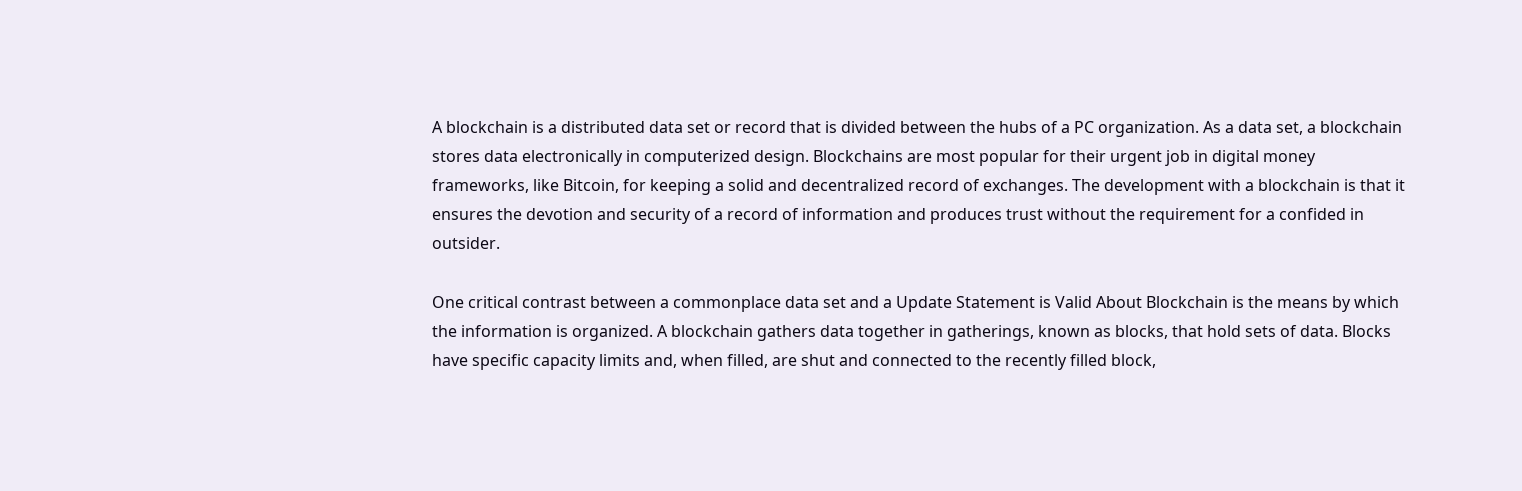A blockchain is a distributed data set or record that is divided between the hubs of a PC organization. As a data set, a blockchain stores data electronically in computerized design. Blockchains are most popular for their urgent job in digital money frameworks, like Bitcoin, for keeping a solid and decentralized record of exchanges. The development with a blockchain is that it ensures the devotion and security of a record of information and produces trust without the requirement for a confided in outsider.

One critical contrast between a commonplace data set and a Update Statement is Valid About Blockchain is the means by which the information is organized. A blockchain gathers data together in gatherings, known as blocks, that hold sets of data. Blocks have specific capacity limits and, when filled, are shut and connected to the recently filled block,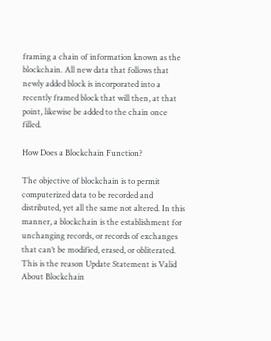framing a chain of information known as the blockchain. All new data that follows that newly added block is incorporated into a recently framed block that will then, at that point, likewise be added to the chain once filled.

How Does a Blockchain Function?

The objective of blockchain is to permit computerized data to be recorded and distributed, yet all the same not altered. In this manner, a blockchain is the establishment for unchanging records, or records of exchanges that can’t be modified, erased, or obliterated. This is the reason Update Statement is Valid About Blockchain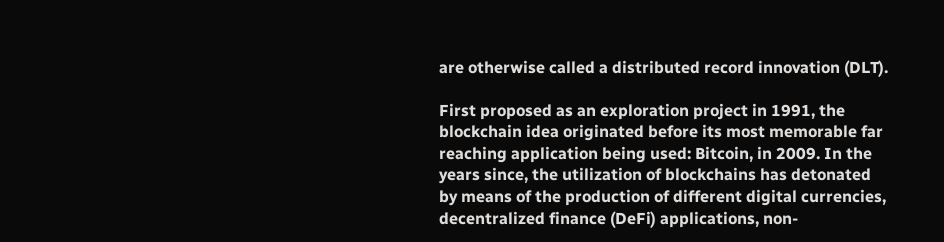are otherwise called a distributed record innovation (DLT).

First proposed as an exploration project in 1991, the blockchain idea originated before its most memorable far reaching application being used: Bitcoin, in 2009. In the years since, the utilization of blockchains has detonated by means of the production of different digital currencies, decentralized finance (DeFi) applications, non-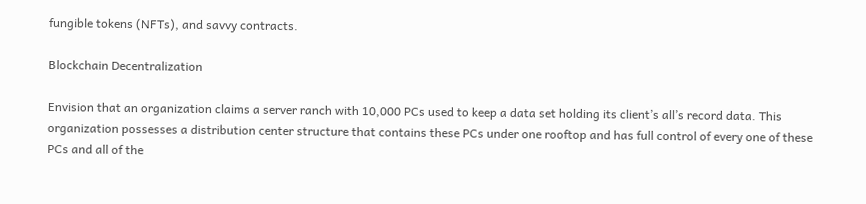fungible tokens (NFTs), and savvy contracts.

Blockchain Decentralization

Envision that an organization claims a server ranch with 10,000 PCs used to keep a data set holding its client’s all’s record data. This organization possesses a distribution center structure that contains these PCs under one rooftop and has full control of every one of these PCs and all of the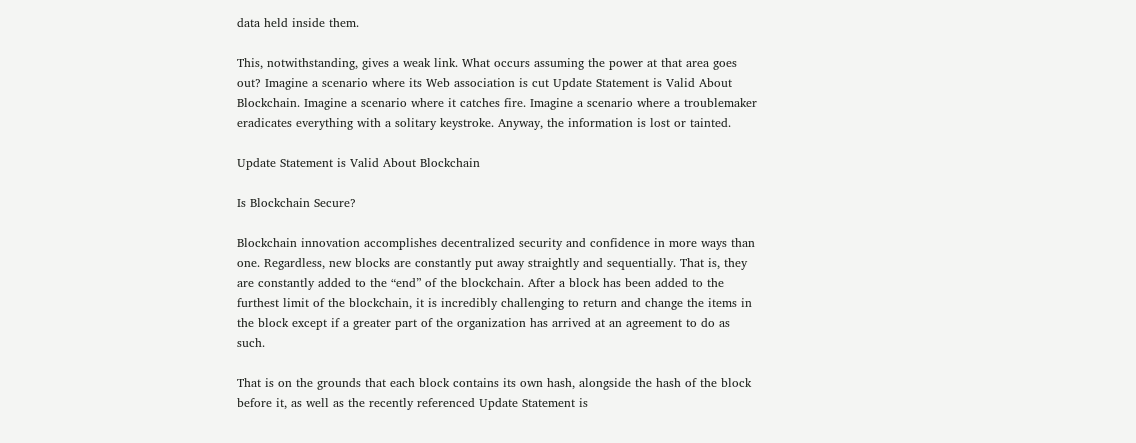data held inside them.

This, notwithstanding, gives a weak link. What occurs assuming the power at that area goes out? Imagine a scenario where its Web association is cut Update Statement is Valid About Blockchain. Imagine a scenario where it catches fire. Imagine a scenario where a troublemaker eradicates everything with a solitary keystroke. Anyway, the information is lost or tainted.

Update Statement is Valid About Blockchain

Is Blockchain Secure?

Blockchain innovation accomplishes decentralized security and confidence in more ways than one. Regardless, new blocks are constantly put away straightly and sequentially. That is, they are constantly added to the “end” of the blockchain. After a block has been added to the furthest limit of the blockchain, it is incredibly challenging to return and change the items in the block except if a greater part of the organization has arrived at an agreement to do as such.

That is on the grounds that each block contains its own hash, alongside the hash of the block before it, as well as the recently referenced Update Statement is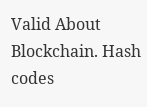Valid About Blockchain. Hash codes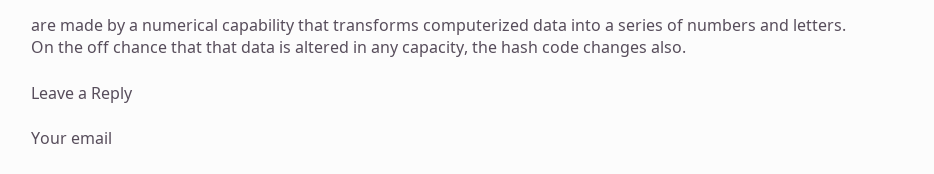are made by a numerical capability that transforms computerized data into a series of numbers and letters. On the off chance that that data is altered in any capacity, the hash code changes also.

Leave a Reply

Your email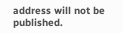address will not be published.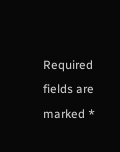Required fields are marked *